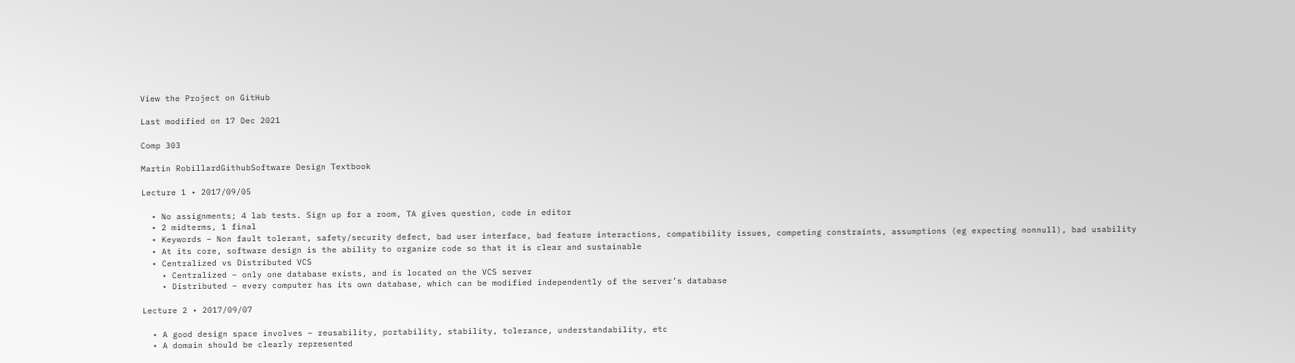View the Project on GitHub

Last modified on 17 Dec 2021

Comp 303

Martin RobillardGithubSoftware Design Textbook

Lecture 1 • 2017/09/05

  • No assignments; 4 lab tests. Sign up for a room, TA gives question, code in editor
  • 2 midterms, 1 final
  • Keywords – Non fault tolerant, safety/security defect, bad user interface, bad feature interactions, compatibility issues, competing constraints, assumptions (eg expecting nonnull), bad usability
  • At its core, software design is the ability to organize code so that it is clear and sustainable
  • Centralized vs Distributed VCS
    • Centralized – only one database exists, and is located on the VCS server
    • Distributed – every computer has its own database, which can be modified independently of the server’s database

Lecture 2 • 2017/09/07

  • A good design space involves – reusability, portability, stability, tolerance, understandability, etc
  • A domain should be clearly represented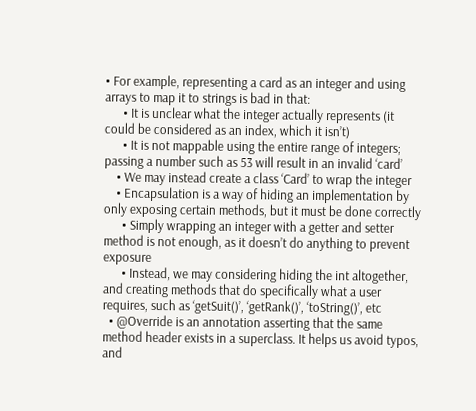• For example, representing a card as an integer and using arrays to map it to strings is bad in that:
      • It is unclear what the integer actually represents (it could be considered as an index, which it isn’t)
      • It is not mappable using the entire range of integers; passing a number such as 53 will result in an invalid ‘card’
    • We may instead create a class ‘Card’ to wrap the integer
    • Encapsulation is a way of hiding an implementation by only exposing certain methods, but it must be done correctly
      • Simply wrapping an integer with a getter and setter method is not enough, as it doesn’t do anything to prevent exposure
      • Instead, we may considering hiding the int altogether, and creating methods that do specifically what a user requires, such as ‘getSuit()’, ‘getRank()’, ‘toString()’, etc
  • @Override is an annotation asserting that the same method header exists in a superclass. It helps us avoid typos, and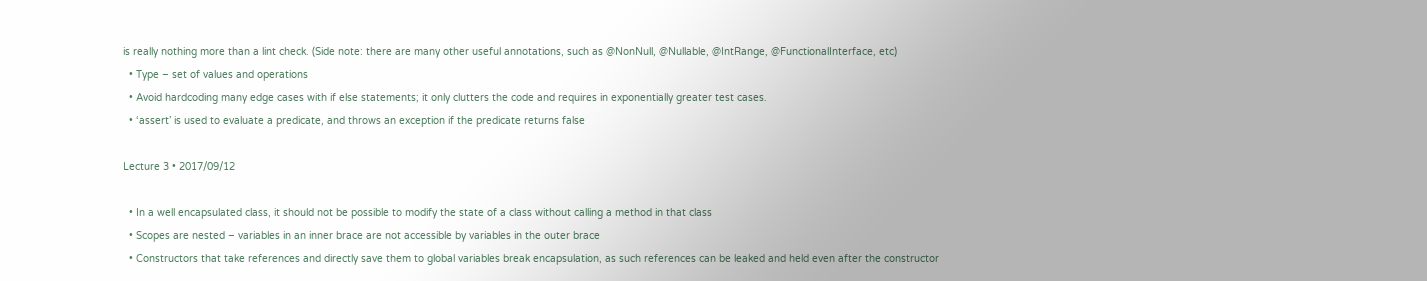is really nothing more than a lint check. (Side note: there are many other useful annotations, such as @NonNull, @Nullable, @IntRange, @FunctionalInterface, etc)
  • Type – set of values and operations
  • Avoid hardcoding many edge cases with if else statements; it only clutters the code and requires in exponentially greater test cases.
  • ‘assert’ is used to evaluate a predicate, and throws an exception if the predicate returns false

Lecture 3 • 2017/09/12

  • In a well encapsulated class, it should not be possible to modify the state of a class without calling a method in that class
  • Scopes are nested – variables in an inner brace are not accessible by variables in the outer brace
  • Constructors that take references and directly save them to global variables break encapsulation, as such references can be leaked and held even after the constructor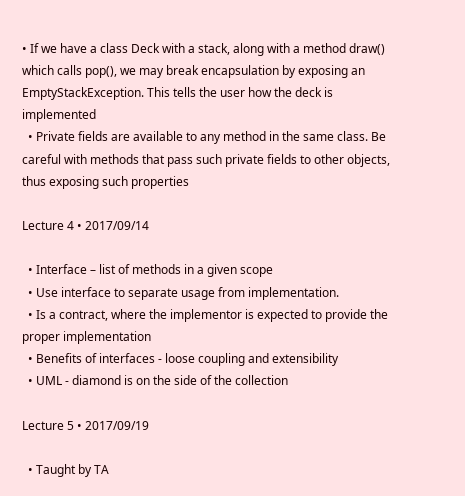• If we have a class Deck with a stack, along with a method draw() which calls pop(), we may break encapsulation by exposing an EmptyStackException. This tells the user how the deck is implemented
  • Private fields are available to any method in the same class. Be careful with methods that pass such private fields to other objects, thus exposing such properties

Lecture 4 • 2017/09/14

  • Interface – list of methods in a given scope
  • Use interface to separate usage from implementation.
  • Is a contract, where the implementor is expected to provide the proper implementation
  • Benefits of interfaces - loose coupling and extensibility
  • UML - diamond is on the side of the collection

Lecture 5 • 2017/09/19

  • Taught by TA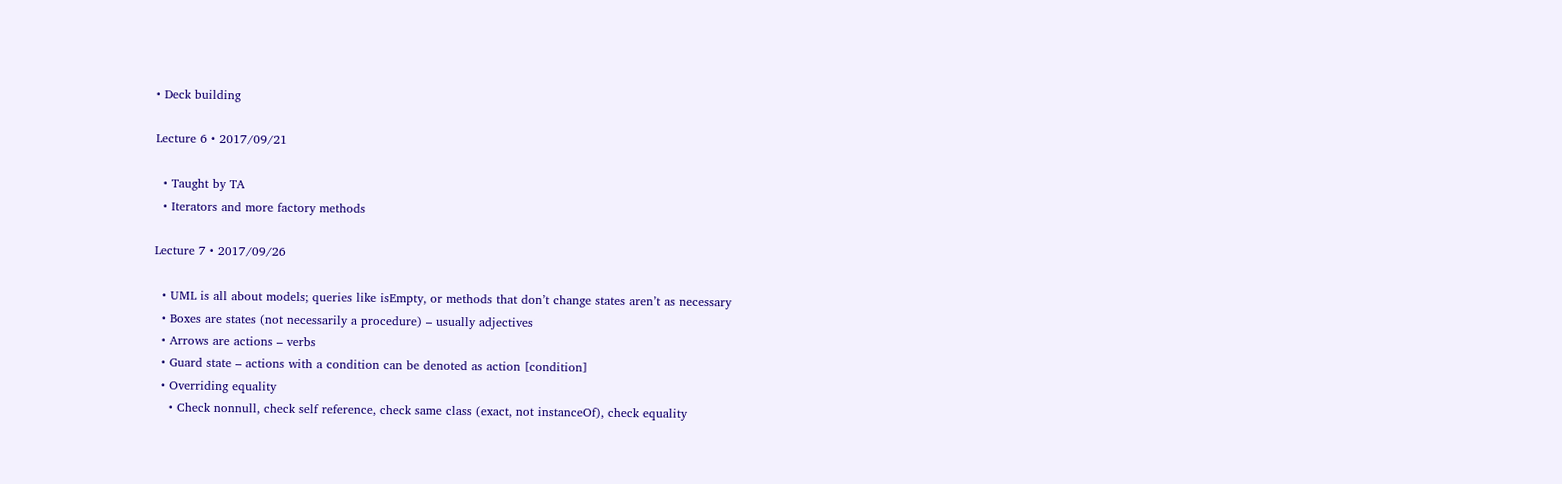• Deck building

Lecture 6 • 2017/09/21

  • Taught by TA
  • Iterators and more factory methods

Lecture 7 • 2017/09/26

  • UML is all about models; queries like isEmpty, or methods that don’t change states aren’t as necessary
  • Boxes are states (not necessarily a procedure) – usually adjectives
  • Arrows are actions – verbs
  • Guard state – actions with a condition can be denoted as action [condition]
  • Overriding equality
    • Check nonnull, check self reference, check same class (exact, not instanceOf), check equality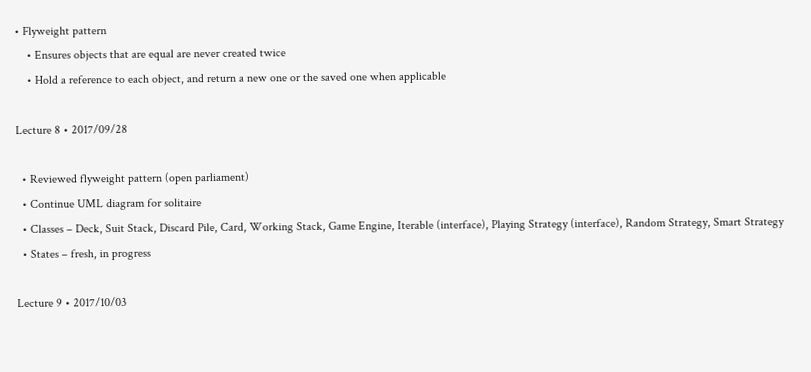• Flyweight pattern
    • Ensures objects that are equal are never created twice
    • Hold a reference to each object, and return a new one or the saved one when applicable

Lecture 8 • 2017/09/28

  • Reviewed flyweight pattern (open parliament)
  • Continue UML diagram for solitaire
  • Classes – Deck, Suit Stack, Discard Pile, Card, Working Stack, Game Engine, Iterable (interface), Playing Strategy (interface), Random Strategy, Smart Strategy
  • States – fresh, in progress

Lecture 9 • 2017/10/03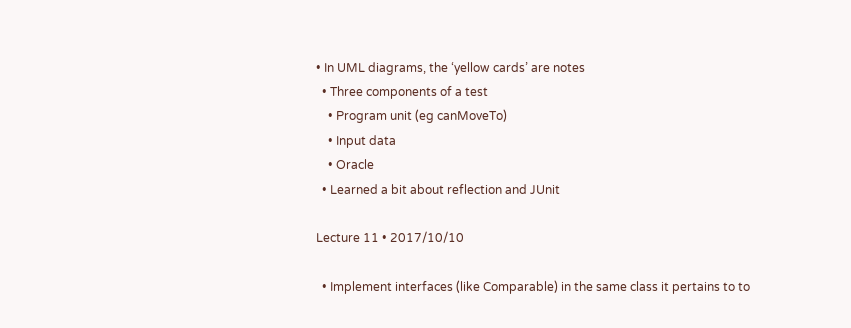• In UML diagrams, the ‘yellow cards’ are notes
  • Three components of a test
    • Program unit (eg canMoveTo)
    • Input data
    • Oracle
  • Learned a bit about reflection and JUnit

Lecture 11 • 2017/10/10

  • Implement interfaces (like Comparable) in the same class it pertains to to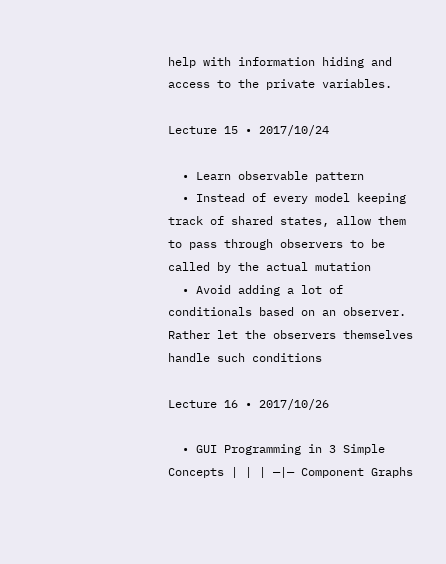help with information hiding and access to the private variables.

Lecture 15 • 2017/10/24

  • Learn observable pattern
  • Instead of every model keeping track of shared states, allow them to pass through observers to be called by the actual mutation
  • Avoid adding a lot of conditionals based on an observer. Rather let the observers themselves handle such conditions

Lecture 16 • 2017/10/26

  • GUI Programming in 3 Simple Concepts | | | —|— Component Graphs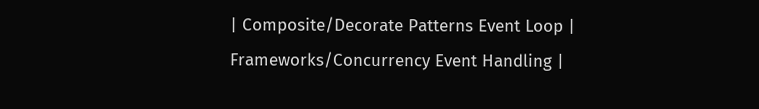| Composite/Decorate Patterns Event Loop | Frameworks/Concurrency Event Handling |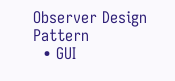Observer Design Pattern
  • GUI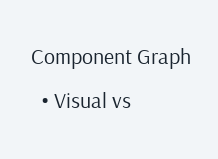Component Graph
  • Visual vs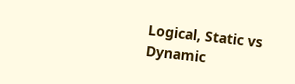Logical, Static vs Dynamic